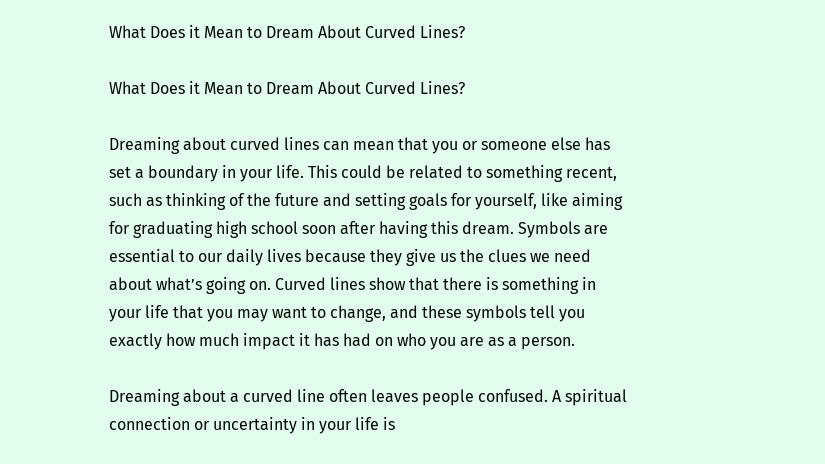What Does it Mean to Dream About Curved Lines?

What Does it Mean to Dream About Curved Lines?

Dreaming about curved lines can mean that you or someone else has set a boundary in your life. This could be related to something recent, such as thinking of the future and setting goals for yourself, like aiming for graduating high school soon after having this dream. Symbols are essential to our daily lives because they give us the clues we need about what’s going on. Curved lines show that there is something in your life that you may want to change, and these symbols tell you exactly how much impact it has had on who you are as a person.

Dreaming about a curved line often leaves people confused. A spiritual connection or uncertainty in your life is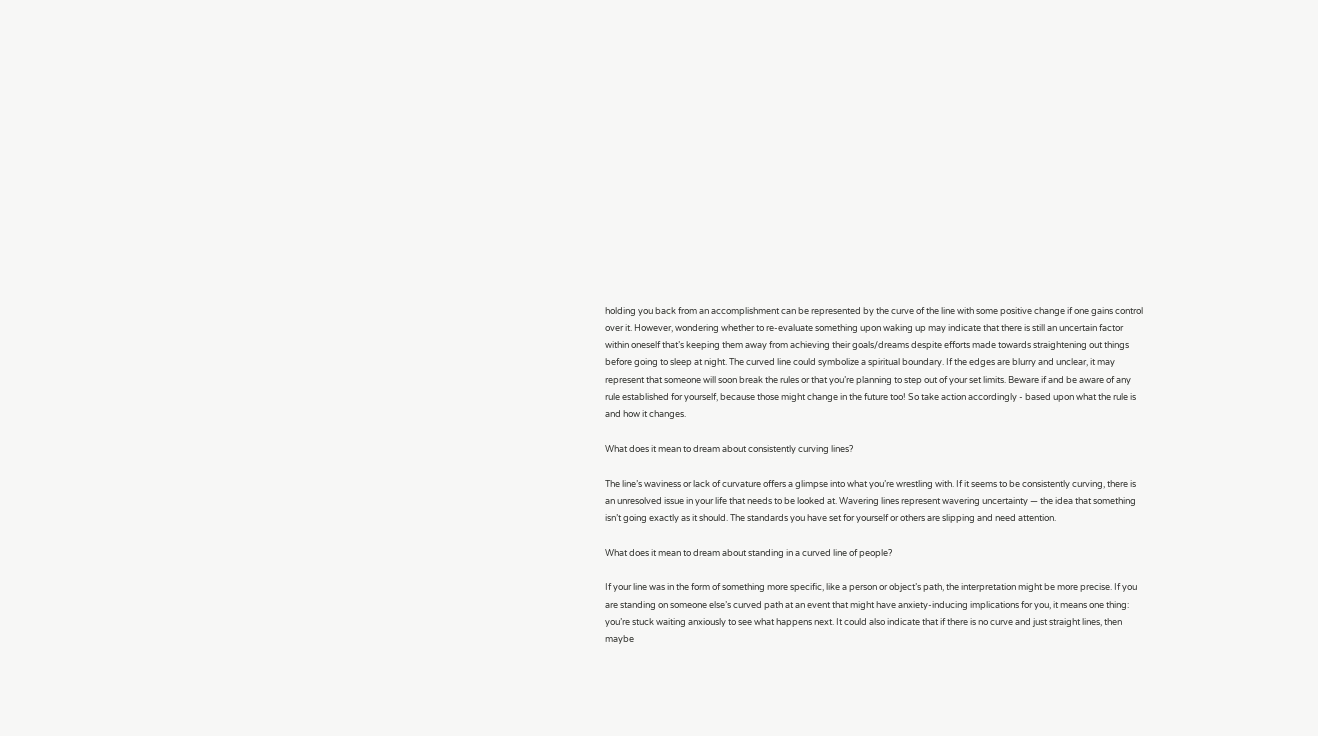holding you back from an accomplishment can be represented by the curve of the line with some positive change if one gains control over it. However, wondering whether to re-evaluate something upon waking up may indicate that there is still an uncertain factor within oneself that’s keeping them away from achieving their goals/dreams despite efforts made towards straightening out things before going to sleep at night. The curved line could symbolize a spiritual boundary. If the edges are blurry and unclear, it may represent that someone will soon break the rules or that you’re planning to step out of your set limits. Beware if and be aware of any rule established for yourself, because those might change in the future too! So take action accordingly - based upon what the rule is and how it changes.

What does it mean to dream about consistently curving lines?

The line’s waviness or lack of curvature offers a glimpse into what you’re wrestling with. If it seems to be consistently curving, there is an unresolved issue in your life that needs to be looked at. Wavering lines represent wavering uncertainty — the idea that something isn’t going exactly as it should. The standards you have set for yourself or others are slipping and need attention.

What does it mean to dream about standing in a curved line of people?

If your line was in the form of something more specific, like a person or object’s path, the interpretation might be more precise. If you are standing on someone else’s curved path at an event that might have anxiety-inducing implications for you, it means one thing: you’re stuck waiting anxiously to see what happens next. It could also indicate that if there is no curve and just straight lines, then maybe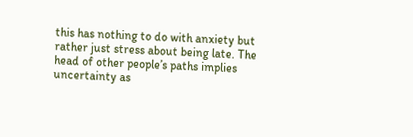this has nothing to do with anxiety but rather just stress about being late. The head of other people’s paths implies uncertainty as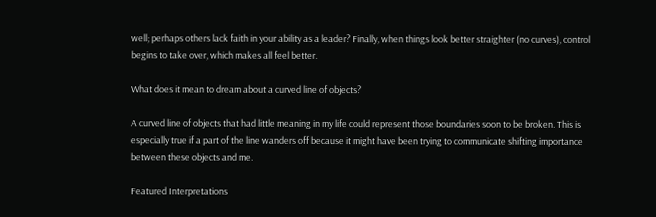well; perhaps others lack faith in your ability as a leader? Finally, when things look better straighter (no curves), control begins to take over, which makes all feel better.

What does it mean to dream about a curved line of objects?

A curved line of objects that had little meaning in my life could represent those boundaries soon to be broken. This is especially true if a part of the line wanders off because it might have been trying to communicate shifting importance between these objects and me.

Featured Interpretations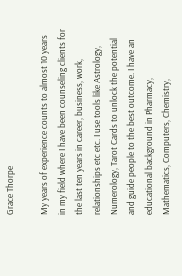Grace Thorpe

My years of experience counts to almost 10 years in my field where I have been counseling clients for the last ten years in career, business, work, relationships etc etc. I use tools like Astrology, Numerology, Tarot Cards to unlock the potential and guide people to the best outcome. I have an educational background in Pharmacy, Mathematics, Computers, Chemistry,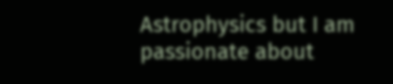Astrophysics but I am passionate about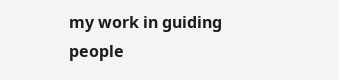my work in guiding people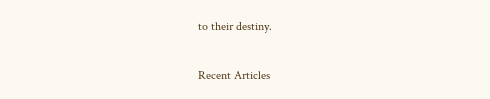to their destiny.

Recent Articles